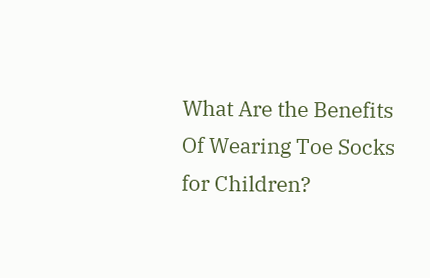What Are the Benefits Of Wearing Toe Socks for Children?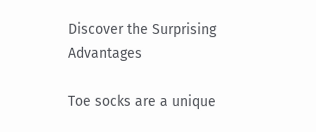Discover the Surprising Advantages

Toe socks are a unique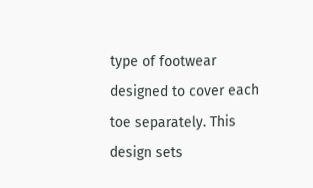type of footwear designed to cover each toe separately. This design sets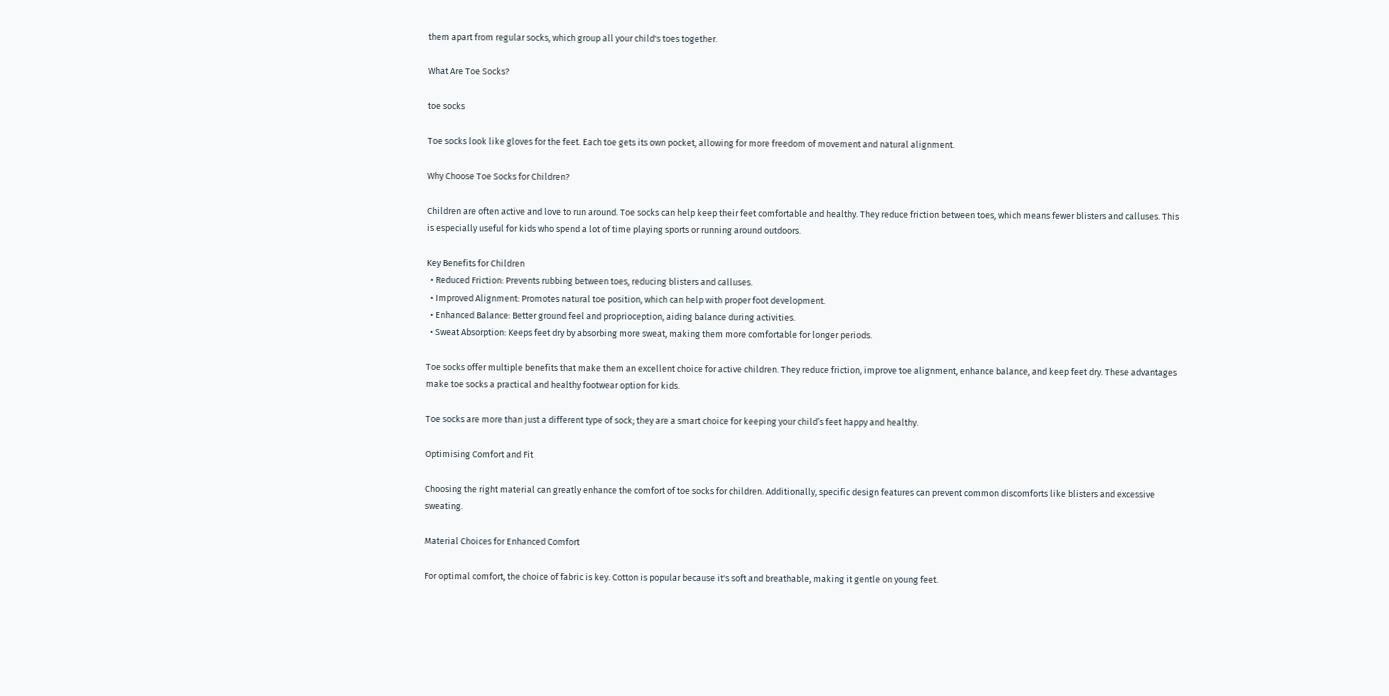them apart from regular socks, which group all your child's toes together.

What Are Toe Socks?

toe socks

Toe socks look like gloves for the feet. Each toe gets its own pocket, allowing for more freedom of movement and natural alignment.

Why Choose Toe Socks for Children?

Children are often active and love to run around. Toe socks can help keep their feet comfortable and healthy. They reduce friction between toes, which means fewer blisters and calluses. This is especially useful for kids who spend a lot of time playing sports or running around outdoors.

Key Benefits for Children
  • Reduced Friction: Prevents rubbing between toes, reducing blisters and calluses.
  • Improved Alignment: Promotes natural toe position, which can help with proper foot development.
  • Enhanced Balance: Better ground feel and proprioception, aiding balance during activities.
  • Sweat Absorption: Keeps feet dry by absorbing more sweat, making them more comfortable for longer periods.

Toe socks offer multiple benefits that make them an excellent choice for active children. They reduce friction, improve toe alignment, enhance balance, and keep feet dry. These advantages make toe socks a practical and healthy footwear option for kids.

Toe socks are more than just a different type of sock; they are a smart choice for keeping your child’s feet happy and healthy.

Optimising Comfort and Fit

Choosing the right material can greatly enhance the comfort of toe socks for children. Additionally, specific design features can prevent common discomforts like blisters and excessive sweating.

Material Choices for Enhanced Comfort

For optimal comfort, the choice of fabric is key. Cotton is popular because it's soft and breathable, making it gentle on young feet.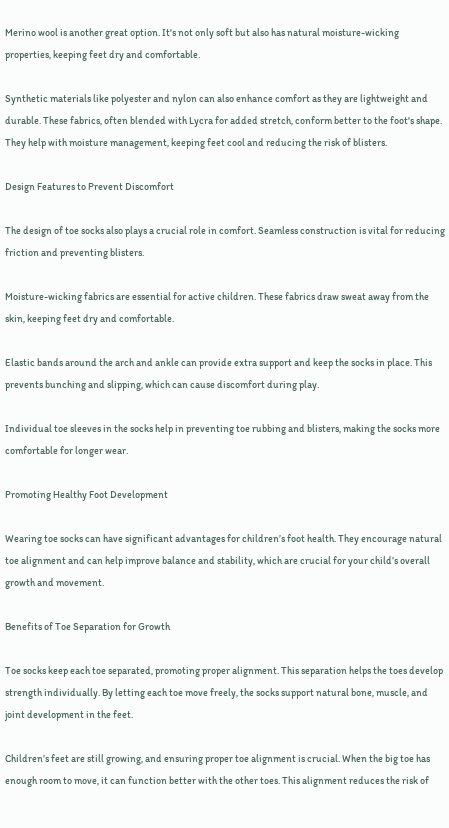Merino wool is another great option. It's not only soft but also has natural moisture-wicking properties, keeping feet dry and comfortable.

Synthetic materials like polyester and nylon can also enhance comfort as they are lightweight and durable. These fabrics, often blended with Lycra for added stretch, conform better to the foot's shape. They help with moisture management, keeping feet cool and reducing the risk of blisters.

Design Features to Prevent Discomfort

The design of toe socks also plays a crucial role in comfort. Seamless construction is vital for reducing friction and preventing blisters.

Moisture-wicking fabrics are essential for active children. These fabrics draw sweat away from the skin, keeping feet dry and comfortable.

Elastic bands around the arch and ankle can provide extra support and keep the socks in place. This prevents bunching and slipping, which can cause discomfort during play.

Individual toe sleeves in the socks help in preventing toe rubbing and blisters, making the socks more comfortable for longer wear.

Promoting Healthy Foot Development

Wearing toe socks can have significant advantages for children’s foot health. They encourage natural toe alignment and can help improve balance and stability, which are crucial for your child’s overall growth and movement.

Benefits of Toe Separation for Growth

Toe socks keep each toe separated, promoting proper alignment. This separation helps the toes develop strength individually. By letting each toe move freely, the socks support natural bone, muscle, and joint development in the feet.

Children’s feet are still growing, and ensuring proper toe alignment is crucial. When the big toe has enough room to move, it can function better with the other toes. This alignment reduces the risk of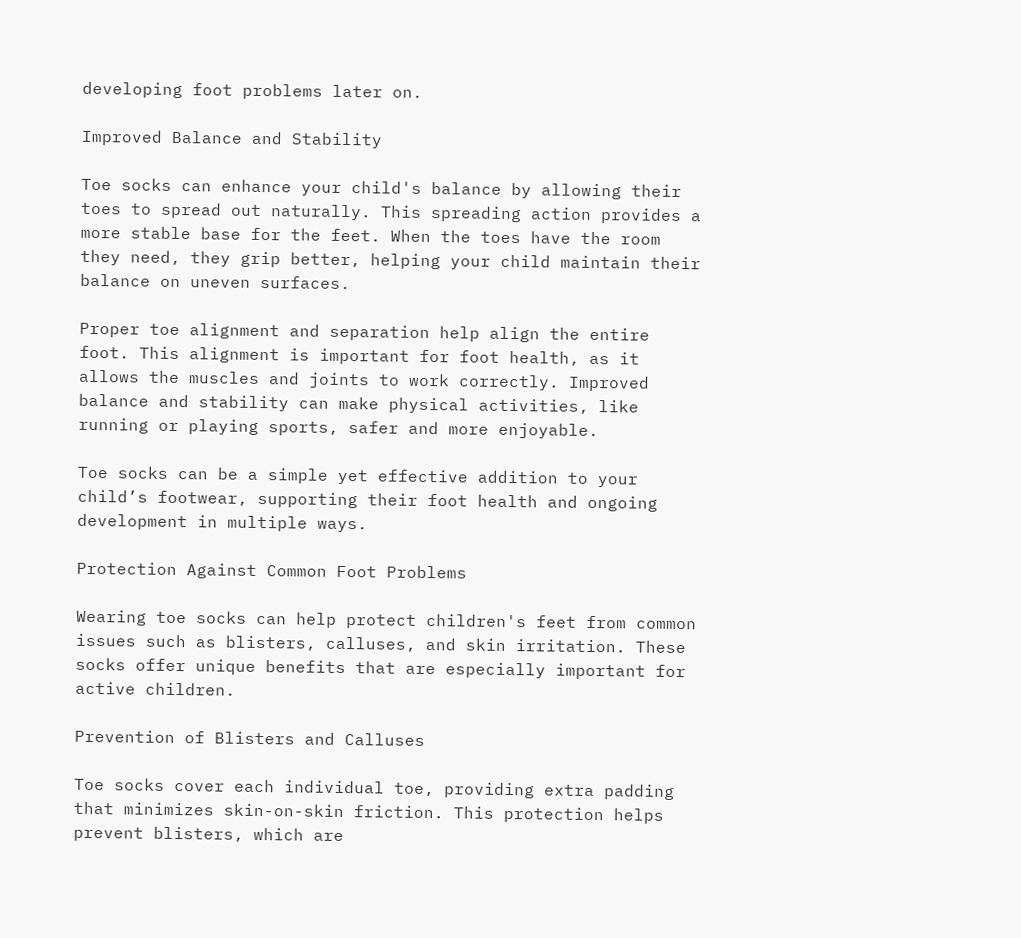developing foot problems later on.

Improved Balance and Stability

Toe socks can enhance your child's balance by allowing their toes to spread out naturally. This spreading action provides a more stable base for the feet. When the toes have the room they need, they grip better, helping your child maintain their balance on uneven surfaces.

Proper toe alignment and separation help align the entire foot. This alignment is important for foot health, as it allows the muscles and joints to work correctly. Improved balance and stability can make physical activities, like running or playing sports, safer and more enjoyable.

Toe socks can be a simple yet effective addition to your child’s footwear, supporting their foot health and ongoing development in multiple ways.

Protection Against Common Foot Problems

Wearing toe socks can help protect children's feet from common issues such as blisters, calluses, and skin irritation. These socks offer unique benefits that are especially important for active children.

Prevention of Blisters and Calluses

Toe socks cover each individual toe, providing extra padding that minimizes skin-on-skin friction. This protection helps prevent blisters, which are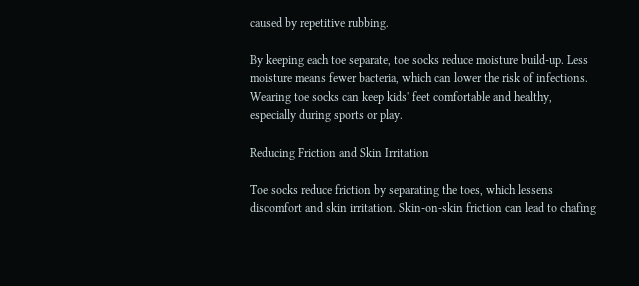caused by repetitive rubbing.

By keeping each toe separate, toe socks reduce moisture build-up. Less moisture means fewer bacteria, which can lower the risk of infections. Wearing toe socks can keep kids' feet comfortable and healthy, especially during sports or play.

Reducing Friction and Skin Irritation

Toe socks reduce friction by separating the toes, which lessens discomfort and skin irritation. Skin-on-skin friction can lead to chafing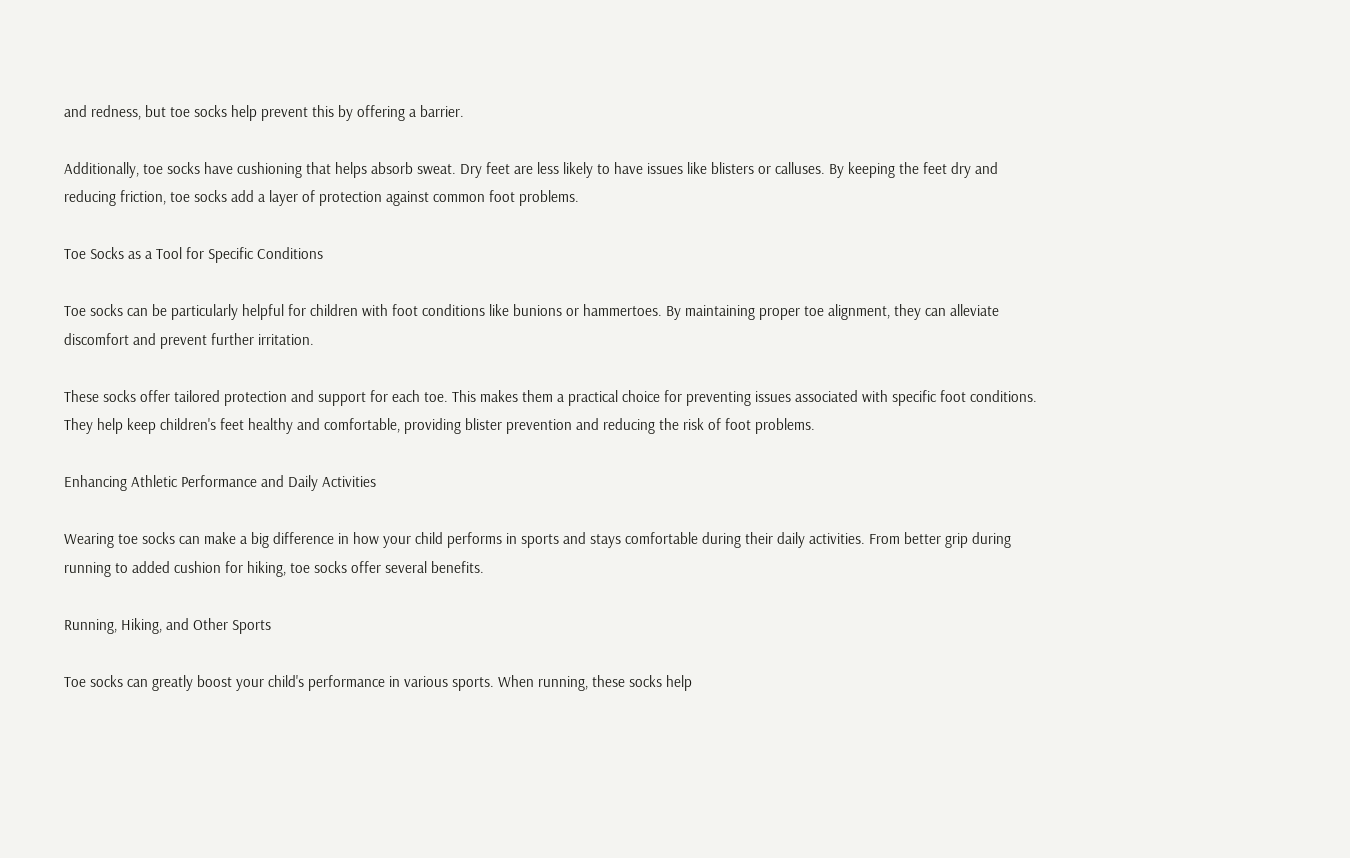and redness, but toe socks help prevent this by offering a barrier.

Additionally, toe socks have cushioning that helps absorb sweat. Dry feet are less likely to have issues like blisters or calluses. By keeping the feet dry and reducing friction, toe socks add a layer of protection against common foot problems.

Toe Socks as a Tool for Specific Conditions

Toe socks can be particularly helpful for children with foot conditions like bunions or hammertoes. By maintaining proper toe alignment, they can alleviate discomfort and prevent further irritation.

These socks offer tailored protection and support for each toe. This makes them a practical choice for preventing issues associated with specific foot conditions. They help keep children's feet healthy and comfortable, providing blister prevention and reducing the risk of foot problems.

Enhancing Athletic Performance and Daily Activities

Wearing toe socks can make a big difference in how your child performs in sports and stays comfortable during their daily activities. From better grip during running to added cushion for hiking, toe socks offer several benefits.

Running, Hiking, and Other Sports

Toe socks can greatly boost your child's performance in various sports. When running, these socks help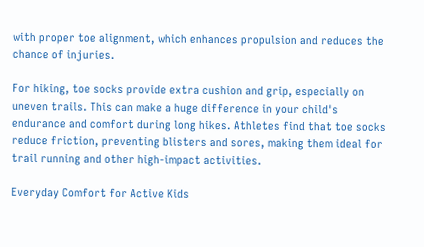with proper toe alignment, which enhances propulsion and reduces the chance of injuries.

For hiking, toe socks provide extra cushion and grip, especially on uneven trails. This can make a huge difference in your child's endurance and comfort during long hikes. Athletes find that toe socks reduce friction, preventing blisters and sores, making them ideal for trail running and other high-impact activities.

Everyday Comfort for Active Kids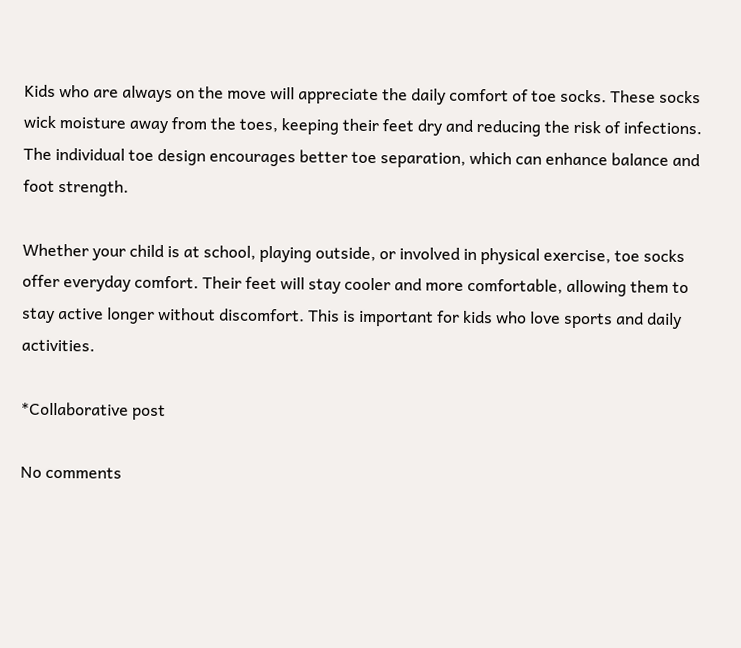Kids who are always on the move will appreciate the daily comfort of toe socks. These socks wick moisture away from the toes, keeping their feet dry and reducing the risk of infections. The individual toe design encourages better toe separation, which can enhance balance and foot strength.

Whether your child is at school, playing outside, or involved in physical exercise, toe socks offer everyday comfort. Their feet will stay cooler and more comfortable, allowing them to stay active longer without discomfort. This is important for kids who love sports and daily activities.

*Collaborative post

No comments